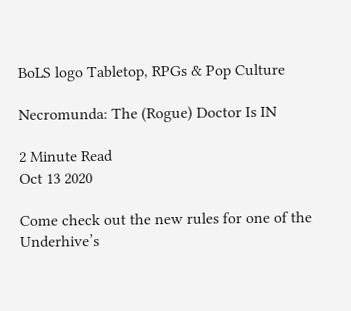BoLS logo Tabletop, RPGs & Pop Culture

Necromunda: The (Rogue) Doctor Is IN

2 Minute Read
Oct 13 2020

Come check out the new rules for one of the Underhive’s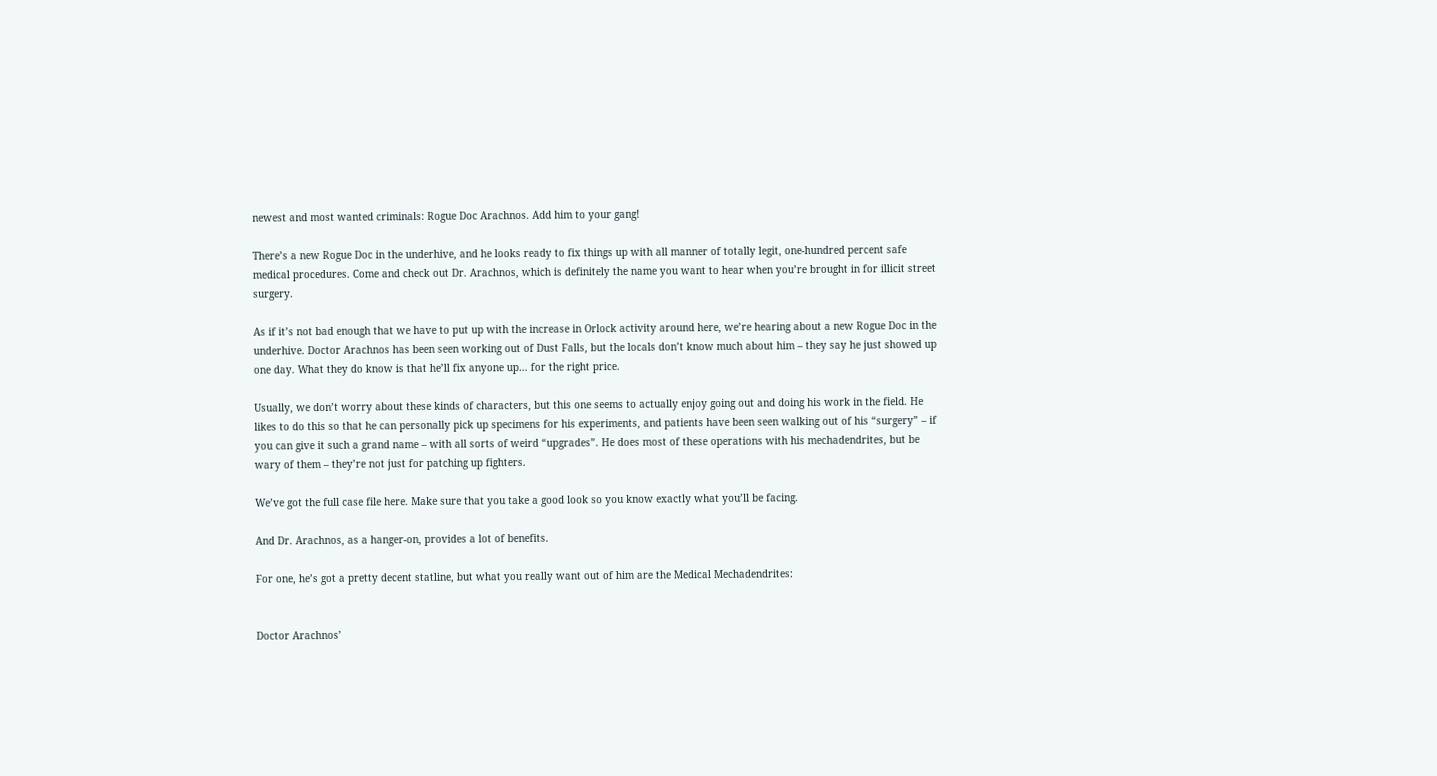newest and most wanted criminals: Rogue Doc Arachnos. Add him to your gang!

There’s a new Rogue Doc in the underhive, and he looks ready to fix things up with all manner of totally legit, one-hundred percent safe medical procedures. Come and check out Dr. Arachnos, which is definitely the name you want to hear when you’re brought in for illicit street surgery.

As if it’s not bad enough that we have to put up with the increase in Orlock activity around here, we’re hearing about a new Rogue Doc in the underhive. Doctor Arachnos has been seen working out of Dust Falls, but the locals don’t know much about him – they say he just showed up one day. What they do know is that he’ll fix anyone up… for the right price.

Usually, we don’t worry about these kinds of characters, but this one seems to actually enjoy going out and doing his work in the field. He likes to do this so that he can personally pick up specimens for his experiments, and patients have been seen walking out of his “surgery” – if you can give it such a grand name – with all sorts of weird “upgrades”. He does most of these operations with his mechadendrites, but be wary of them – they’re not just for patching up fighters.

We’ve got the full case file here. Make sure that you take a good look so you know exactly what you’ll be facing.

And Dr. Arachnos, as a hanger-on, provides a lot of benefits.

For one, he’s got a pretty decent statline, but what you really want out of him are the Medical Mechadendrites:


Doctor Arachnos’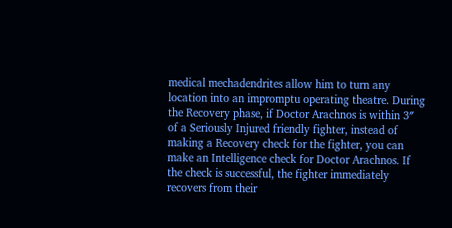medical mechadendrites allow him to turn any location into an impromptu operating theatre. During the Recovery phase, if Doctor Arachnos is within 3″ of a Seriously Injured friendly fighter, instead of making a Recovery check for the fighter, you can make an Intelligence check for Doctor Arachnos. If the check is successful, the fighter immediately recovers from their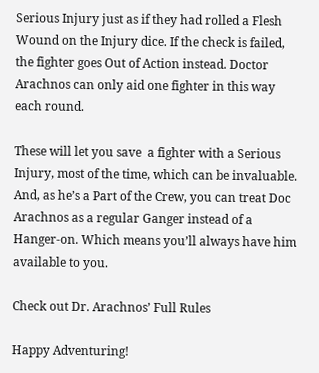Serious Injury just as if they had rolled a Flesh Wound on the Injury dice. If the check is failed, the fighter goes Out of Action instead. Doctor Arachnos can only aid one fighter in this way each round.

These will let you save  a fighter with a Serious Injury, most of the time, which can be invaluable. And, as he’s a Part of the Crew, you can treat Doc Arachnos as a regular Ganger instead of a Hanger-on. Which means you’ll always have him available to you.

Check out Dr. Arachnos’ Full Rules

Happy Adventuring!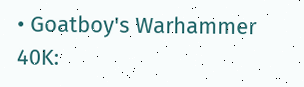• Goatboy's Warhammer 40K: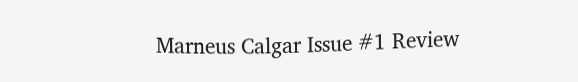Marneus Calgar Issue #1 Review